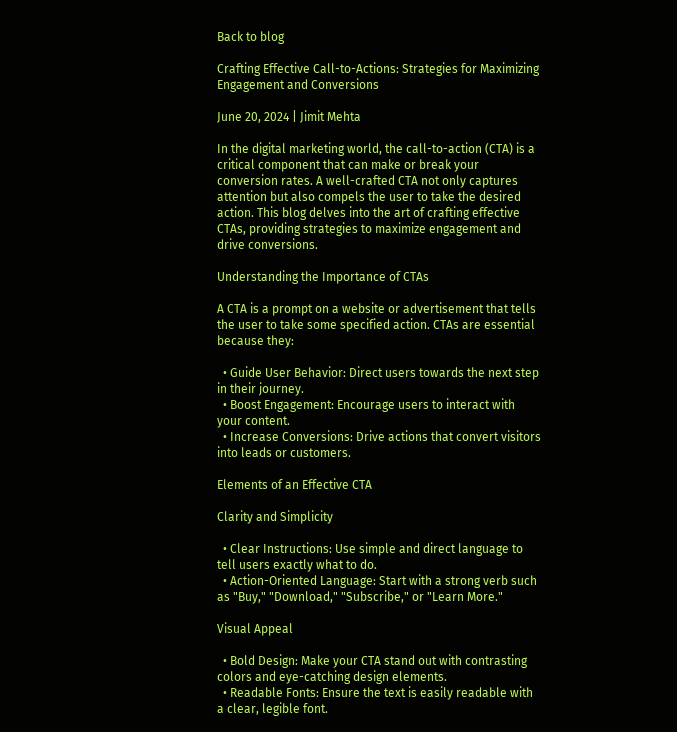Back to blog

Crafting Effective Call-to-Actions: Strategies for Maximizing Engagement and Conversions

June 20, 2024 | Jimit Mehta

In the digital marketing world, the call-to-action (CTA) is a critical component that can make or break your conversion rates. A well-crafted CTA not only captures attention but also compels the user to take the desired action. This blog delves into the art of crafting effective CTAs, providing strategies to maximize engagement and drive conversions.

Understanding the Importance of CTAs

A CTA is a prompt on a website or advertisement that tells the user to take some specified action. CTAs are essential because they:

  • Guide User Behavior: Direct users towards the next step in their journey.
  • Boost Engagement: Encourage users to interact with your content.
  • Increase Conversions: Drive actions that convert visitors into leads or customers.

Elements of an Effective CTA

Clarity and Simplicity

  • Clear Instructions: Use simple and direct language to tell users exactly what to do.
  • Action-Oriented Language: Start with a strong verb such as "Buy," "Download," "Subscribe," or "Learn More."

Visual Appeal

  • Bold Design: Make your CTA stand out with contrasting colors and eye-catching design elements.
  • Readable Fonts: Ensure the text is easily readable with a clear, legible font.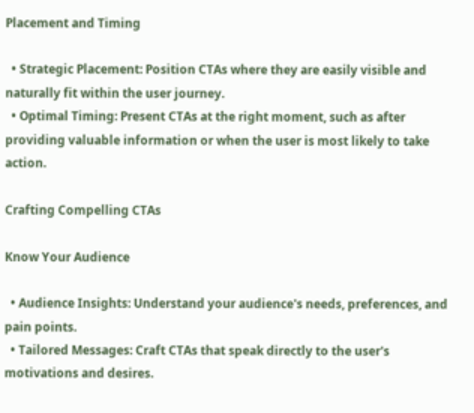Placement and Timing

  • Strategic Placement: Position CTAs where they are easily visible and naturally fit within the user journey.
  • Optimal Timing: Present CTAs at the right moment, such as after providing valuable information or when the user is most likely to take action.

Crafting Compelling CTAs

Know Your Audience

  • Audience Insights: Understand your audience's needs, preferences, and pain points.
  • Tailored Messages: Craft CTAs that speak directly to the user's motivations and desires.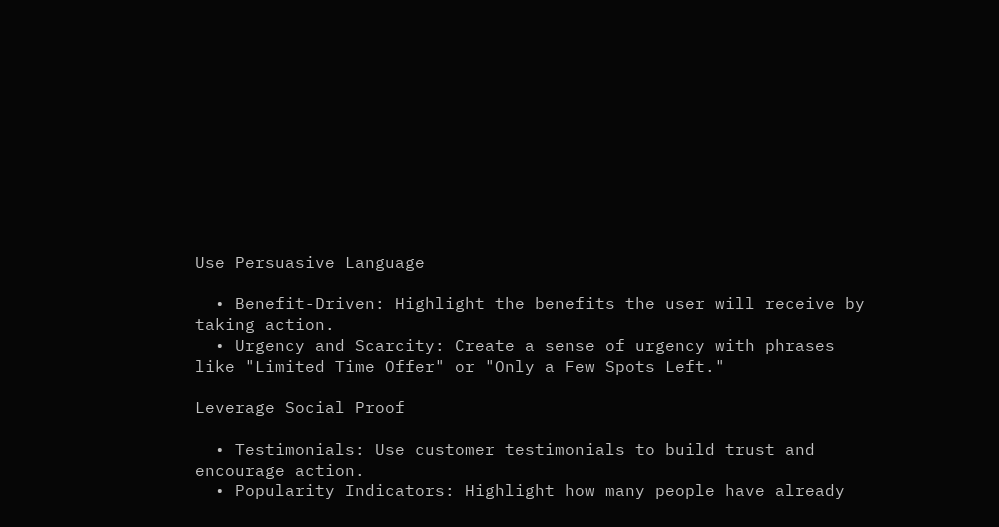Use Persuasive Language

  • Benefit-Driven: Highlight the benefits the user will receive by taking action.
  • Urgency and Scarcity: Create a sense of urgency with phrases like "Limited Time Offer" or "Only a Few Spots Left."

Leverage Social Proof

  • Testimonials: Use customer testimonials to build trust and encourage action.
  • Popularity Indicators: Highlight how many people have already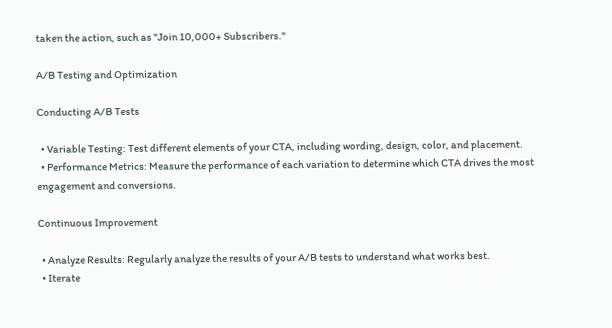taken the action, such as "Join 10,000+ Subscribers."

A/B Testing and Optimization

Conducting A/B Tests

  • Variable Testing: Test different elements of your CTA, including wording, design, color, and placement.
  • Performance Metrics: Measure the performance of each variation to determine which CTA drives the most engagement and conversions.

Continuous Improvement

  • Analyze Results: Regularly analyze the results of your A/B tests to understand what works best.
  • Iterate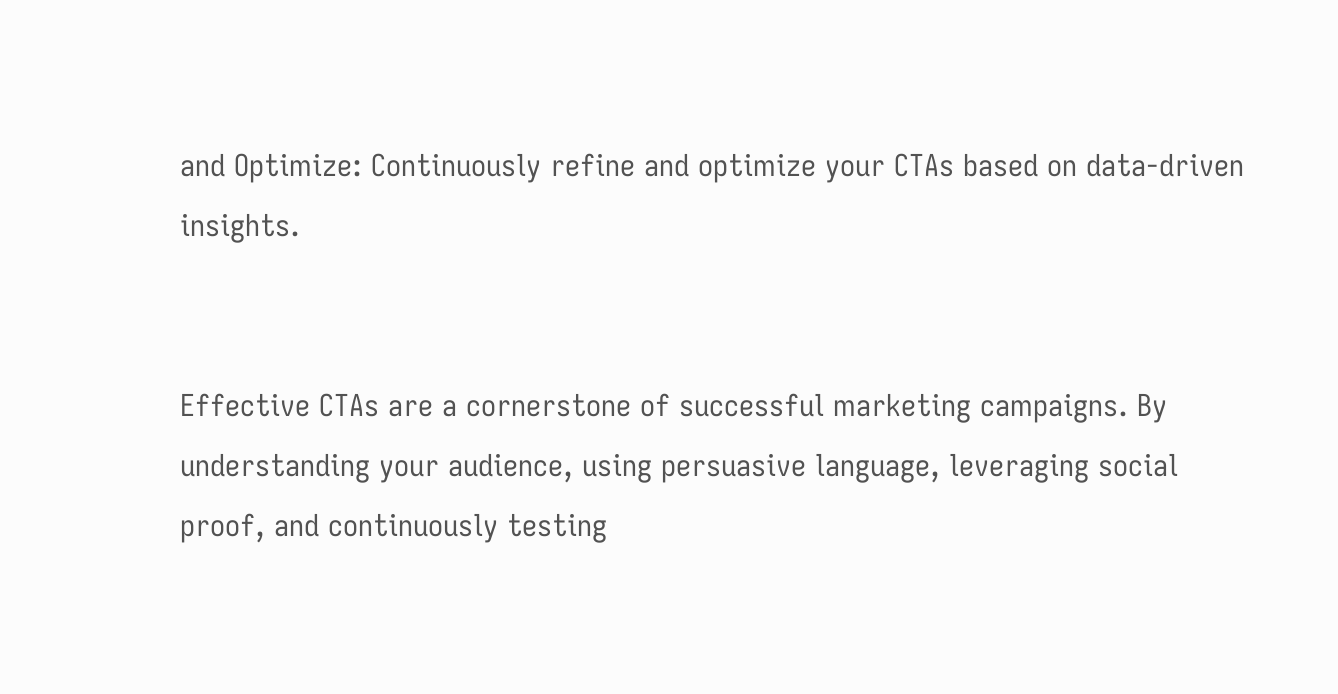and Optimize: Continuously refine and optimize your CTAs based on data-driven insights.


Effective CTAs are a cornerstone of successful marketing campaigns. By understanding your audience, using persuasive language, leveraging social proof, and continuously testing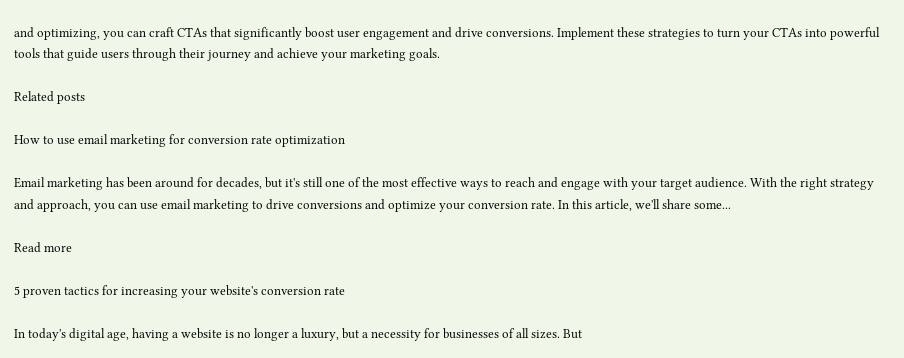and optimizing, you can craft CTAs that significantly boost user engagement and drive conversions. Implement these strategies to turn your CTAs into powerful tools that guide users through their journey and achieve your marketing goals.

Related posts

How to use email marketing for conversion rate optimization

Email marketing has been around for decades, but it's still one of the most effective ways to reach and engage with your target audience. With the right strategy and approach, you can use email marketing to drive conversions and optimize your conversion rate. In this article, we'll share some...

Read more

5 proven tactics for increasing your website's conversion rate

In today's digital age, having a website is no longer a luxury, but a necessity for businesses of all sizes. But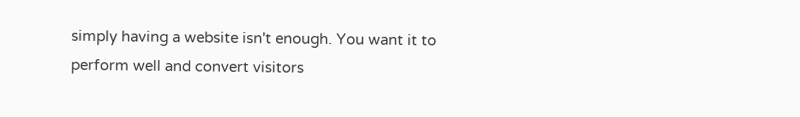simply having a website isn't enough. You want it to perform well and convert visitors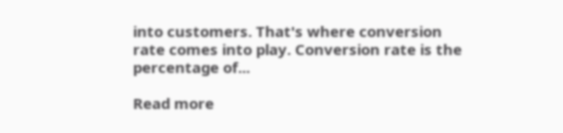into customers. That's where conversion rate comes into play. Conversion rate is the percentage of...

Read more